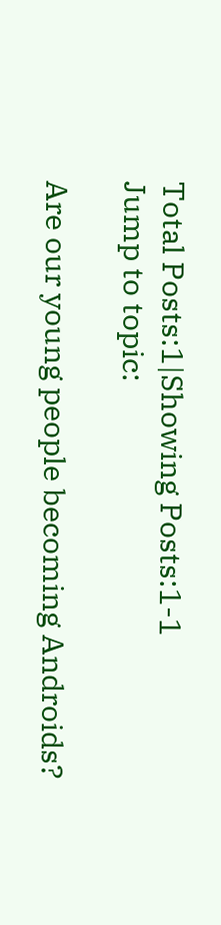Total Posts:1|Showing Posts:1-1
Jump to topic:

Are our young people becoming Androids?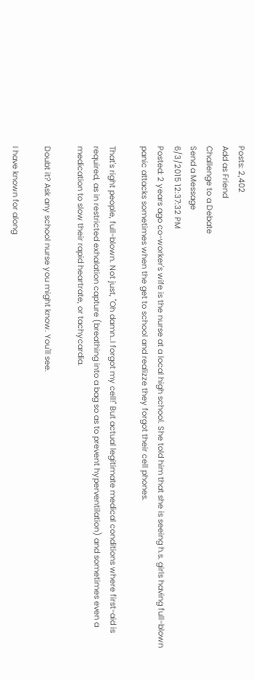Posts: 2,402
Add as Friend
Challenge to a Debate
Send a Message
6/3/2015 12:37:32 PM
Posted: 2 years ago co-worker's wife is the nurse at a local high school. She told him that she is seeing h.s. girls having full-blown panic attacks sometimes when the get to school and realizze they forgot their cell phones.

That's right people, full-blown. Not just, "Oh damn..I forgot my cell!" But actual legitimate medical conditions where first-aid is required, as in restricted exhalation capture (breathing into a bag so as to prevent hyperventilation) and sometimes even a medication to slow their rapid heartrate, or tachycardia.

Doubt it? Ask any school nurse you might know. You'll see.

I have known for along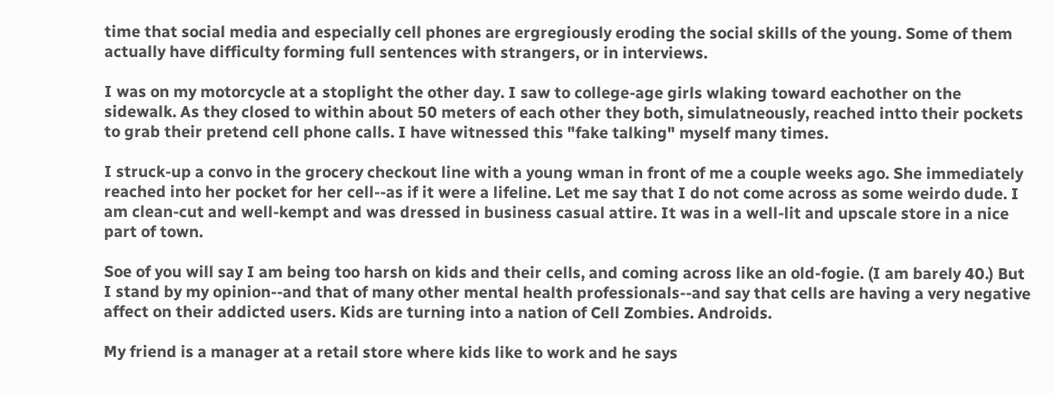time that social media and especially cell phones are ergregiously eroding the social skills of the young. Some of them actually have difficulty forming full sentences with strangers, or in interviews.

I was on my motorcycle at a stoplight the other day. I saw to college-age girls wlaking toward eachother on the sidewalk. As they closed to within about 50 meters of each other they both, simulatneously, reached intto their pockets to grab their pretend cell phone calls. I have witnessed this "fake talking" myself many times.

I struck-up a convo in the grocery checkout line with a young wman in front of me a couple weeks ago. She immediately reached into her pocket for her cell--as if it were a lifeline. Let me say that I do not come across as some weirdo dude. I am clean-cut and well-kempt and was dressed in business casual attire. It was in a well-lit and upscale store in a nice part of town.

Soe of you will say I am being too harsh on kids and their cells, and coming across like an old-fogie. (I am barely 40.) But I stand by my opinion--and that of many other mental health professionals--and say that cells are having a very negative affect on their addicted users. Kids are turning into a nation of Cell Zombies. Androids.

My friend is a manager at a retail store where kids like to work and he says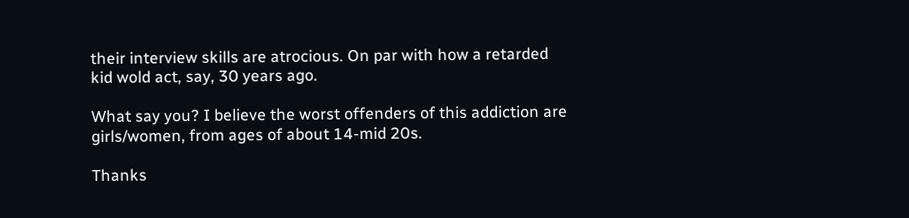their interview skills are atrocious. On par with how a retarded kid wold act, say, 30 years ago.

What say you? I believe the worst offenders of this addiction are girls/women, from ages of about 14-mid 20s.

Thanks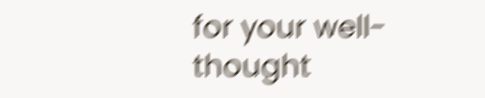for your well-thought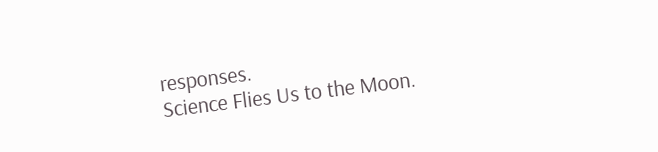responses.
Science Flies Us to the Moon.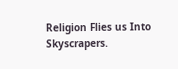Religion Flies us Into Skyscrapers.